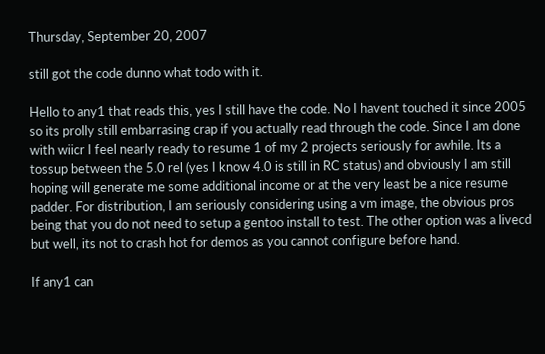Thursday, September 20, 2007

still got the code dunno what todo with it.

Hello to any1 that reads this, yes I still have the code. No I havent touched it since 2005 so its prolly still embarrasing crap if you actually read through the code. Since I am done with wiicr I feel nearly ready to resume 1 of my 2 projects seriously for awhile. Its a tossup between the 5.0 rel (yes I know 4.0 is still in RC status) and obviously I am still hoping will generate me some additional income or at the very least be a nice resume padder. For distribution, I am seriously considering using a vm image, the obvious pros being that you do not need to setup a gentoo install to test. The other option was a livecd but well, its not to crash hot for demos as you cannot configure before hand.

If any1 can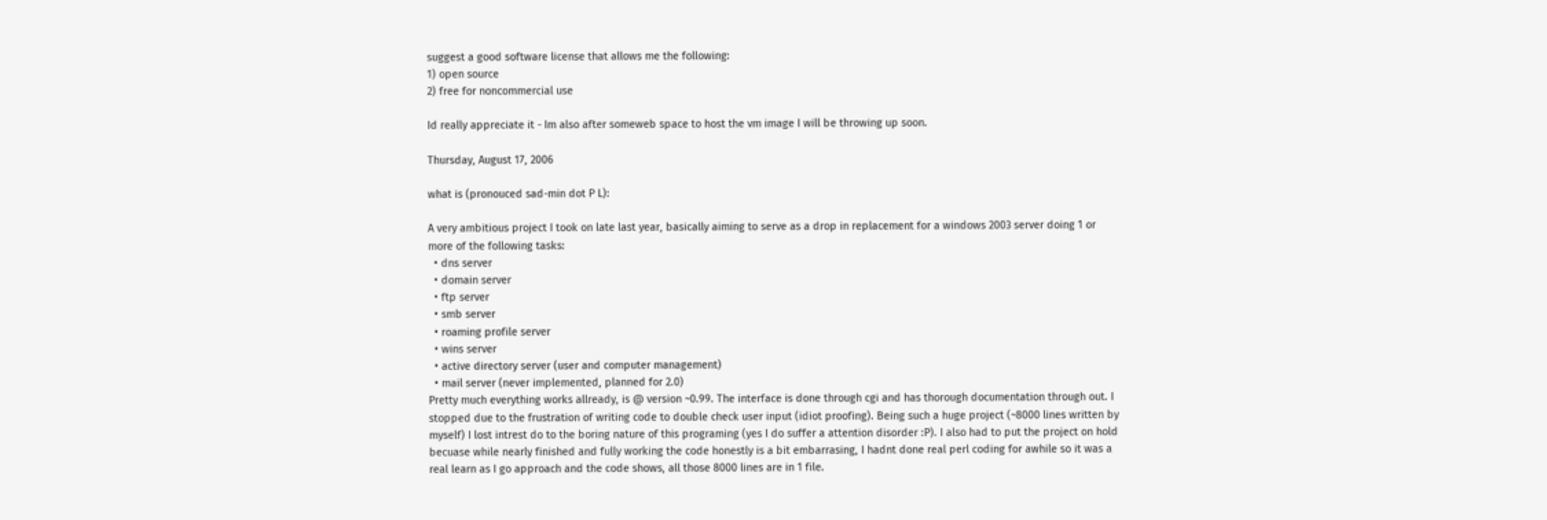suggest a good software license that allows me the following:
1) open source
2) free for noncommercial use

Id really appreciate it - Im also after someweb space to host the vm image I will be throwing up soon.

Thursday, August 17, 2006

what is (pronouced sad-min dot P L):

A very ambitious project I took on late last year, basically aiming to serve as a drop in replacement for a windows 2003 server doing 1 or more of the following tasks:
  • dns server
  • domain server
  • ftp server
  • smb server
  • roaming profile server
  • wins server
  • active directory server (user and computer management)
  • mail server (never implemented, planned for 2.0)
Pretty much everything works allready, is @ version ~0.99. The interface is done through cgi and has thorough documentation through out. I stopped due to the frustration of writing code to double check user input (idiot proofing). Being such a huge project (~8000 lines written by myself) I lost intrest do to the boring nature of this programing (yes I do suffer a attention disorder :P). I also had to put the project on hold becuase while nearly finished and fully working the code honestly is a bit embarrasing, I hadnt done real perl coding for awhile so it was a real learn as I go approach and the code shows, all those 8000 lines are in 1 file.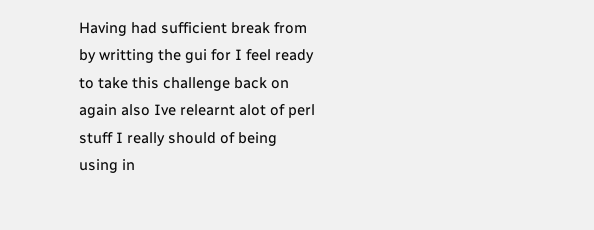Having had sufficient break from by writting the gui for I feel ready to take this challenge back on again also Ive relearnt alot of perl stuff I really should of being using in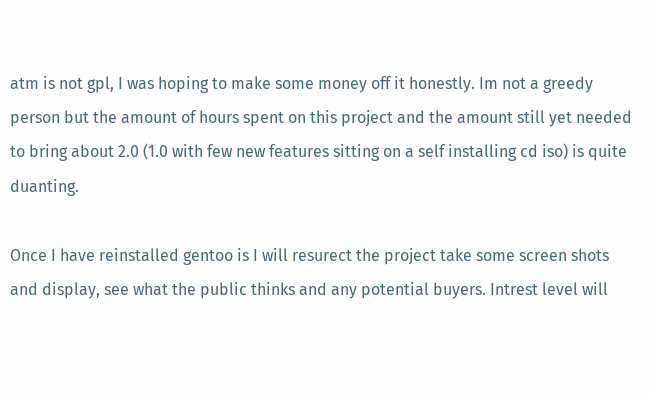atm is not gpl, I was hoping to make some money off it honestly. Im not a greedy person but the amount of hours spent on this project and the amount still yet needed to bring about 2.0 (1.0 with few new features sitting on a self installing cd iso) is quite duanting.

Once I have reinstalled gentoo is I will resurect the project take some screen shots and display, see what the public thinks and any potential buyers. Intrest level will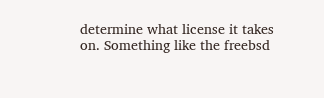determine what license it takes on. Something like the freebsd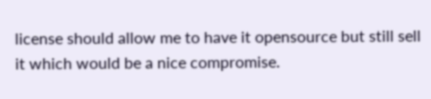license should allow me to have it opensource but still sell it which would be a nice compromise.